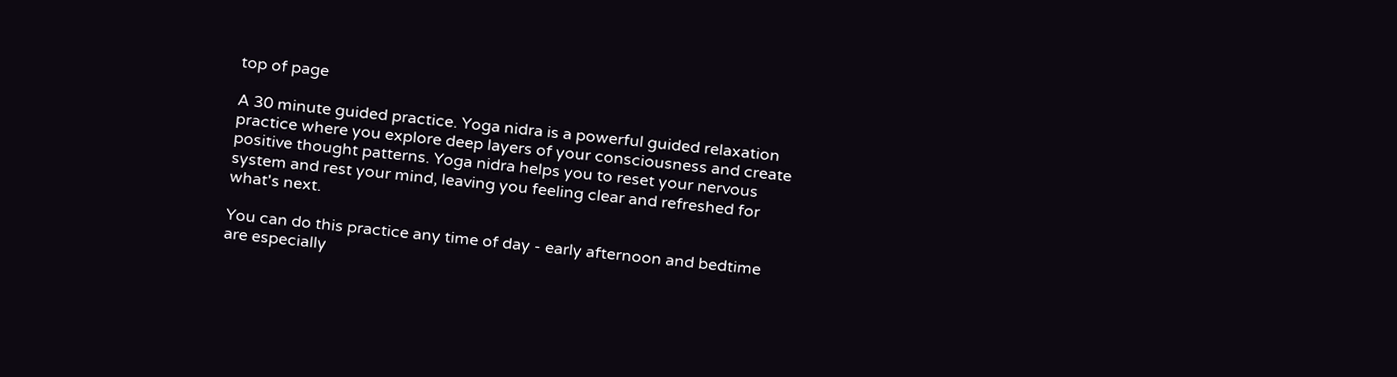top of page

A 30 minute guided practice. Yoga nidra is a powerful guided relaxation practice where you explore deep layers of your consciousness and create positive thought patterns. Yoga nidra helps you to reset your nervous system and rest your mind, leaving you feeling clear and refreshed for what's next.

You can do this practice any time of day - early afternoon and bedtime are especially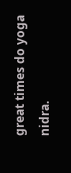great times do yoga nidra.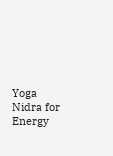Yoga Nidra for Energy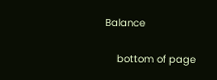Balance

    bottom of page